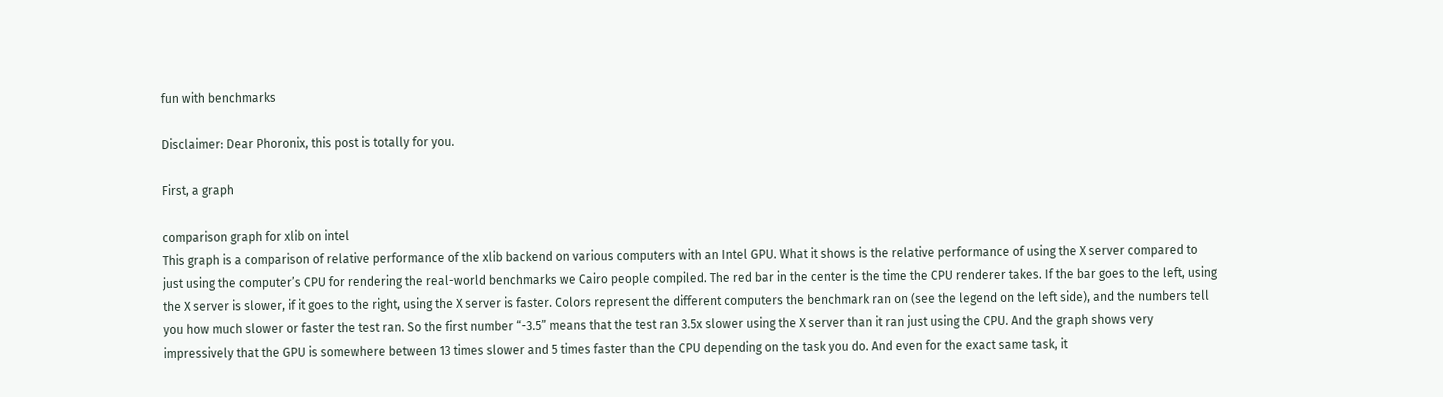fun with benchmarks

Disclaimer: Dear Phoronix, this post is totally for you.

First, a graph

comparison graph for xlib on intel
This graph is a comparison of relative performance of the xlib backend on various computers with an Intel GPU. What it shows is the relative performance of using the X server compared to just using the computer’s CPU for rendering the real-world benchmarks we Cairo people compiled. The red bar in the center is the time the CPU renderer takes. If the bar goes to the left, using the X server is slower, if it goes to the right, using the X server is faster. Colors represent the different computers the benchmark ran on (see the legend on the left side), and the numbers tell you how much slower or faster the test ran. So the first number “-3.5” means that the test ran 3.5x slower using the X server than it ran just using the CPU. And the graph shows very impressively that the GPU is somewhere between 13 times slower and 5 times faster than the CPU depending on the task you do. And even for the exact same task, it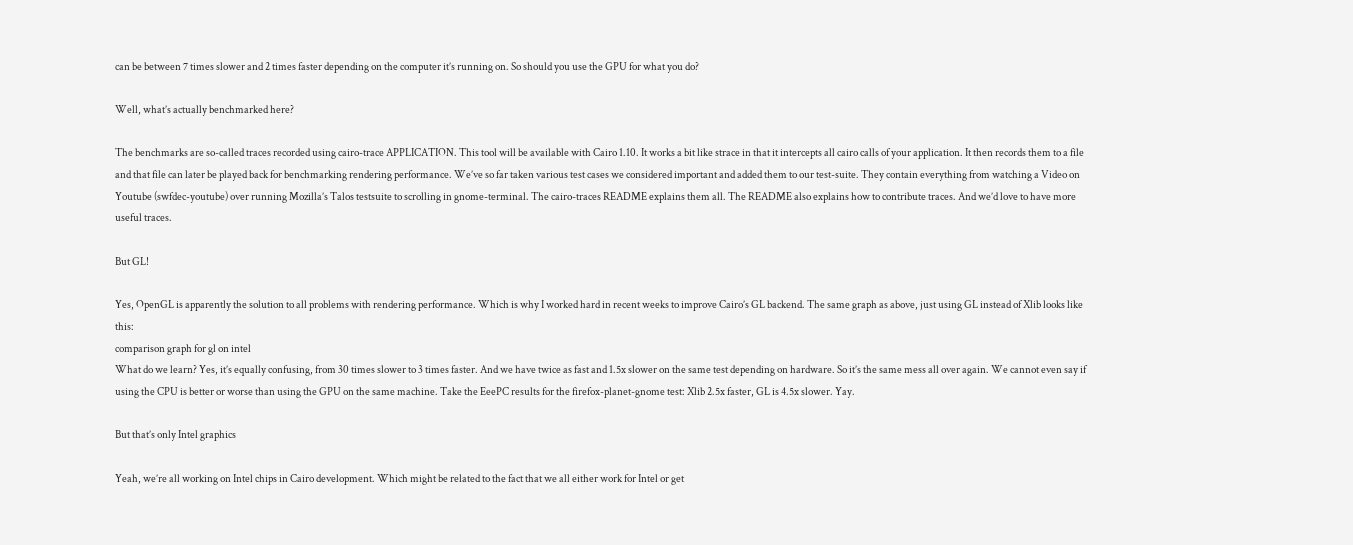can be between 7 times slower and 2 times faster depending on the computer it’s running on. So should you use the GPU for what you do?

Well, what’s actually benchmarked here?

The benchmarks are so-called traces recorded using cairo-trace APPLICATION. This tool will be available with Cairo 1.10. It works a bit like strace in that it intercepts all cairo calls of your application. It then records them to a file and that file can later be played back for benchmarking rendering performance. We’ve so far taken various test cases we considered important and added them to our test-suite. They contain everything from watching a Video on Youtube (swfdec-youtube) over running Mozilla’s Talos testsuite to scrolling in gnome-terminal. The cairo-traces README explains them all. The README also explains how to contribute traces. And we’d love to have more useful traces.

But GL!

Yes, OpenGL is apparently the solution to all problems with rendering performance. Which is why I worked hard in recent weeks to improve Cairo’s GL backend. The same graph as above, just using GL instead of Xlib looks like this:
comparison graph for gl on intel
What do we learn? Yes, it’s equally confusing, from 30 times slower to 3 times faster. And we have twice as fast and 1.5x slower on the same test depending on hardware. So it’s the same mess all over again. We cannot even say if using the CPU is better or worse than using the GPU on the same machine. Take the EeePC results for the firefox-planet-gnome test: Xlib 2.5x faster, GL is 4.5x slower. Yay.

But that’s only Intel graphics

Yeah, we’re all working on Intel chips in Cairo development. Which might be related to the fact that we all either work for Intel or get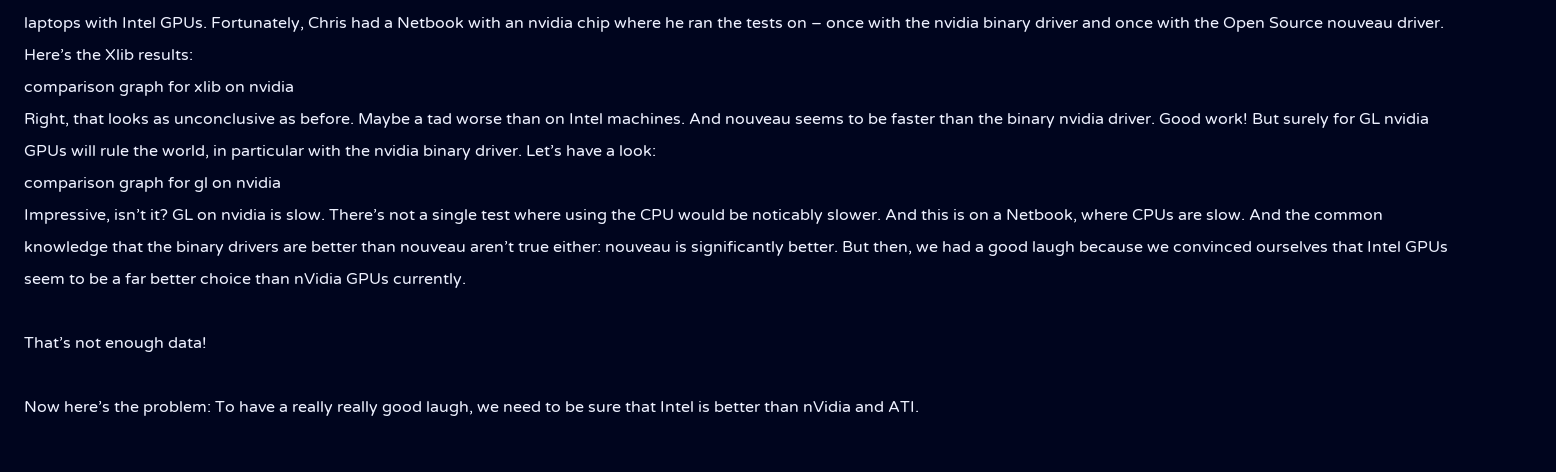laptops with Intel GPUs. Fortunately, Chris had a Netbook with an nvidia chip where he ran the tests on – once with the nvidia binary driver and once with the Open Source nouveau driver. Here’s the Xlib results:
comparison graph for xlib on nvidia
Right, that looks as unconclusive as before. Maybe a tad worse than on Intel machines. And nouveau seems to be faster than the binary nvidia driver. Good work! But surely for GL nvidia GPUs will rule the world, in particular with the nvidia binary driver. Let’s have a look:
comparison graph for gl on nvidia
Impressive, isn’t it? GL on nvidia is slow. There’s not a single test where using the CPU would be noticably slower. And this is on a Netbook, where CPUs are slow. And the common knowledge that the binary drivers are better than nouveau aren’t true either: nouveau is significantly better. But then, we had a good laugh because we convinced ourselves that Intel GPUs seem to be a far better choice than nVidia GPUs currently.

That’s not enough data!

Now here’s the problem: To have a really really good laugh, we need to be sure that Intel is better than nVidia and ATI.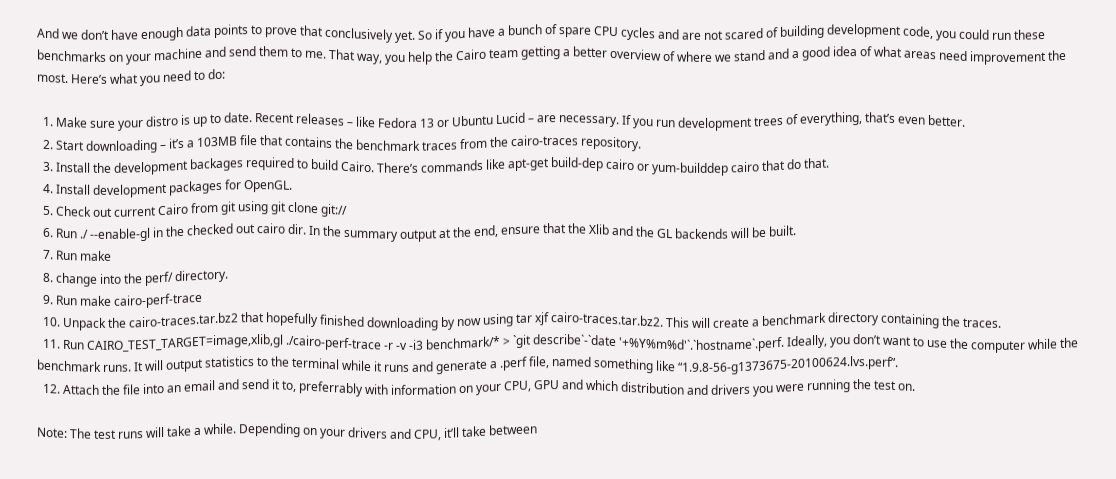And we don’t have enough data points to prove that conclusively yet. So if you have a bunch of spare CPU cycles and are not scared of building development code, you could run these benchmarks on your machine and send them to me. That way, you help the Cairo team getting a better overview of where we stand and a good idea of what areas need improvement the most. Here’s what you need to do:

  1. Make sure your distro is up to date. Recent releases – like Fedora 13 or Ubuntu Lucid – are necessary. If you run development trees of everything, that’s even better.
  2. Start downloading – it’s a 103MB file that contains the benchmark traces from the cairo-traces repository.
  3. Install the development backages required to build Cairo. There’s commands like apt-get build-dep cairo or yum-builddep cairo that do that.
  4. Install development packages for OpenGL.
  5. Check out current Cairo from git using git clone git://
  6. Run ./ --enable-gl in the checked out cairo dir. In the summary output at the end, ensure that the Xlib and the GL backends will be built.
  7. Run make
  8. change into the perf/ directory.
  9. Run make cairo-perf-trace
  10. Unpack the cairo-traces.tar.bz2 that hopefully finished downloading by now using tar xjf cairo-traces.tar.bz2. This will create a benchmark directory containing the traces.
  11. Run CAIRO_TEST_TARGET=image,xlib,gl ./cairo-perf-trace -r -v -i3 benchmark/* > `git describe`-`date '+%Y%m%d'`.`hostname`.perf. Ideally, you don’t want to use the computer while the benchmark runs. It will output statistics to the terminal while it runs and generate a .perf file, named something like “1.9.8-56-g1373675-20100624.lvs.perf”.
  12. Attach the file into an email and send it to, preferrably with information on your CPU, GPU and which distribution and drivers you were running the test on.

Note: The test runs will take a while. Depending on your drivers and CPU, it’ll take between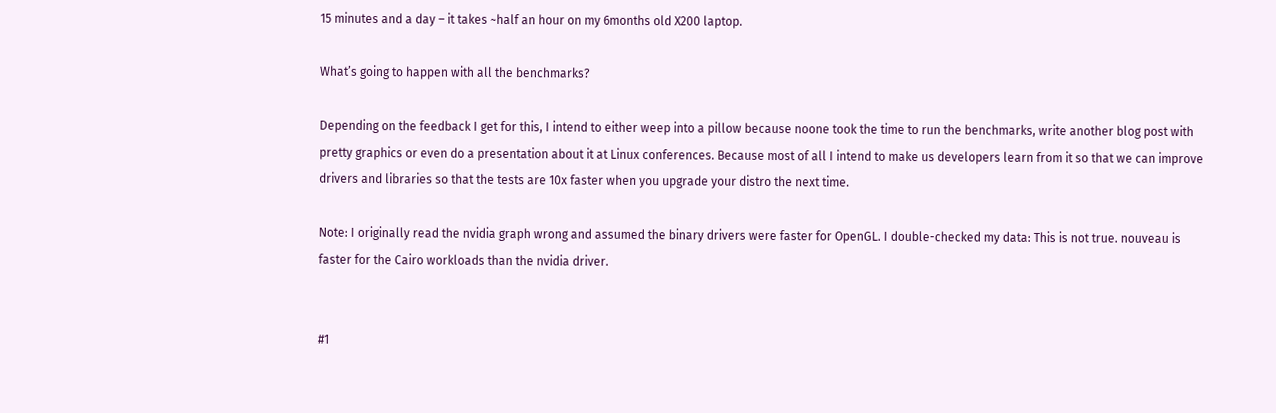15 minutes and a day – it takes ~half an hour on my 6months old X200 laptop.

What’s going to happen with all the benchmarks?

Depending on the feedback I get for this, I intend to either weep into a pillow because noone took the time to run the benchmarks, write another blog post with pretty graphics or even do a presentation about it at Linux conferences. Because most of all I intend to make us developers learn from it so that we can improve drivers and libraries so that the tests are 10x faster when you upgrade your distro the next time.

Note: I originally read the nvidia graph wrong and assumed the binary drivers were faster for OpenGL. I double-checked my data: This is not true. nouveau is faster for the Cairo workloads than the nvidia driver.


#1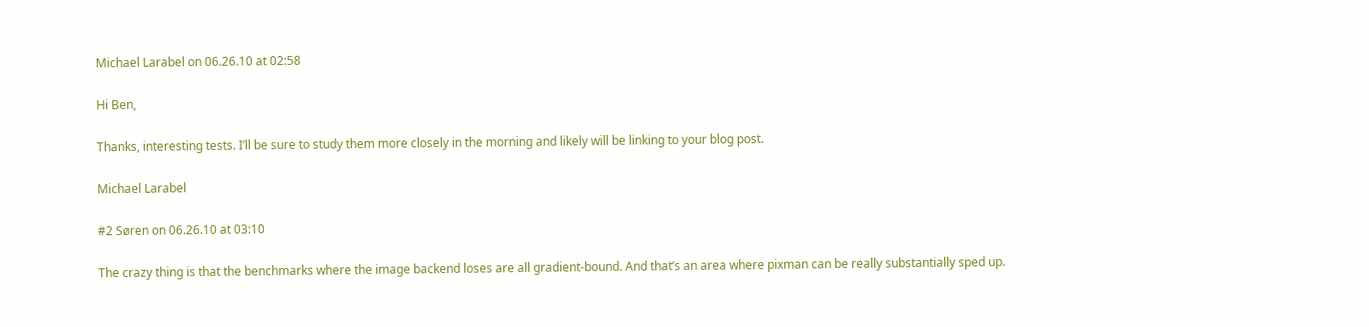Michael Larabel on 06.26.10 at 02:58

Hi Ben,

Thanks, interesting tests. I’ll be sure to study them more closely in the morning and likely will be linking to your blog post.

Michael Larabel

#2 Søren on 06.26.10 at 03:10

The crazy thing is that the benchmarks where the image backend loses are all gradient-bound. And that’s an area where pixman can be really substantially sped up.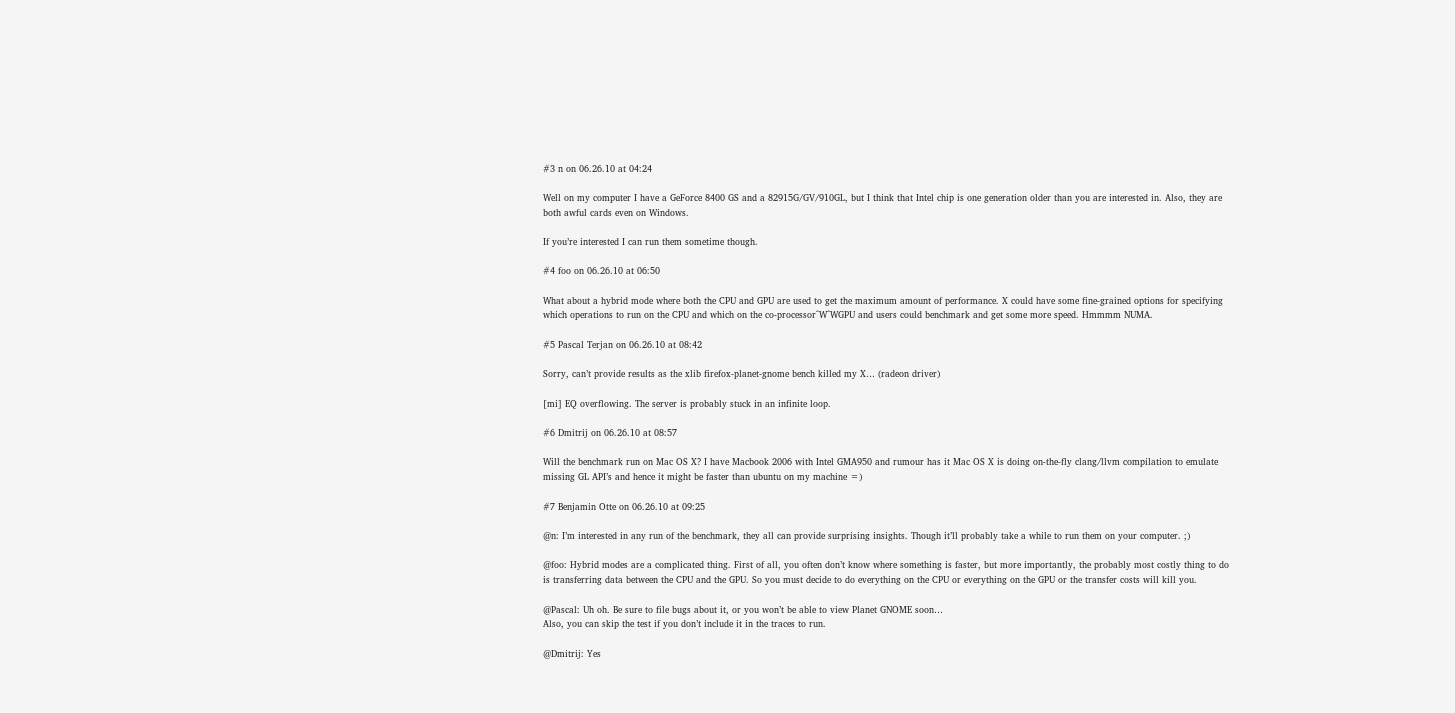#3 n on 06.26.10 at 04:24

Well on my computer I have a GeForce 8400 GS and a 82915G/GV/910GL, but I think that Intel chip is one generation older than you are interested in. Also, they are both awful cards even on Windows.

If you’re interested I can run them sometime though.

#4 foo on 06.26.10 at 06:50

What about a hybrid mode where both the CPU and GPU are used to get the maximum amount of performance. X could have some fine-grained options for specifying which operations to run on the CPU and which on the co-processor^W^WGPU and users could benchmark and get some more speed. Hmmmm NUMA.

#5 Pascal Terjan on 06.26.10 at 08:42

Sorry, can’t provide results as the xlib firefox-planet-gnome bench killed my X… (radeon driver)

[mi] EQ overflowing. The server is probably stuck in an infinite loop.

#6 Dmitrij on 06.26.10 at 08:57

Will the benchmark run on Mac OS X? I have Macbook 2006 with Intel GMA950 and rumour has it Mac OS X is doing on-the-fly clang/llvm compilation to emulate missing GL API’s and hence it might be faster than ubuntu on my machine =)

#7 Benjamin Otte on 06.26.10 at 09:25

@n: I’m interested in any run of the benchmark, they all can provide surprising insights. Though it’ll probably take a while to run them on your computer. ;)

@foo: Hybrid modes are a complicated thing. First of all, you often don’t know where something is faster, but more importantly, the probably most costly thing to do is transferring data between the CPU and the GPU. So you must decide to do everything on the CPU or everything on the GPU or the transfer costs will kill you.

@Pascal: Uh oh. Be sure to file bugs about it, or you won’t be able to view Planet GNOME soon…
Also, you can skip the test if you don’t include it in the traces to run.

@Dmitrij: Yes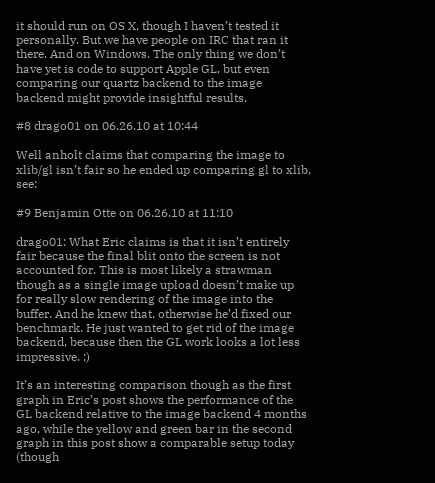it should run on OS X, though I haven’t tested it personally. But we have people on IRC that ran it there. And on Windows. The only thing we don’t have yet is code to support Apple GL, but even comparing our quartz backend to the image backend might provide insightful results.

#8 drago01 on 06.26.10 at 10:44

Well anholt claims that comparing the image to xlib/gl isn’t fair so he ended up comparing gl to xlib, see:

#9 Benjamin Otte on 06.26.10 at 11:10

drago01: What Eric claims is that it isn’t entirely fair because the final blit onto the screen is not accounted for. This is most likely a strawman though as a single image upload doesn’t make up for really slow rendering of the image into the buffer. And he knew that, otherwise he’d fixed our benchmark. He just wanted to get rid of the image backend, because then the GL work looks a lot less impressive. ;)

It’s an interesting comparison though as the first graph in Eric’s post shows the performance of the GL backend relative to the image backend 4 months ago, while the yellow and green bar in the second graph in this post show a comparable setup today (though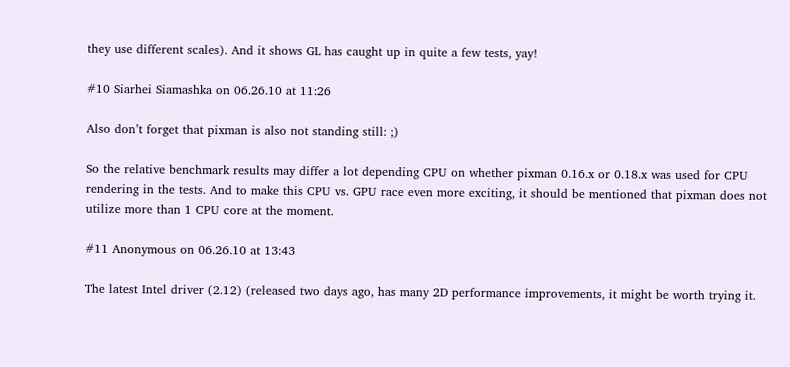they use different scales). And it shows GL has caught up in quite a few tests, yay!

#10 Siarhei Siamashka on 06.26.10 at 11:26

Also don’t forget that pixman is also not standing still: ;)

So the relative benchmark results may differ a lot depending CPU on whether pixman 0.16.x or 0.18.x was used for CPU rendering in the tests. And to make this CPU vs. GPU race even more exciting, it should be mentioned that pixman does not utilize more than 1 CPU core at the moment.

#11 Anonymous on 06.26.10 at 13:43

The latest Intel driver (2.12) (released two days ago, has many 2D performance improvements, it might be worth trying it.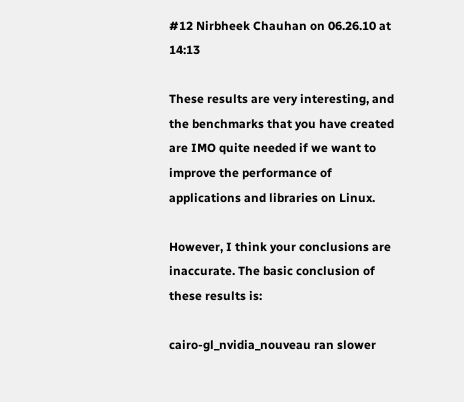#12 Nirbheek Chauhan on 06.26.10 at 14:13

These results are very interesting, and the benchmarks that you have created are IMO quite needed if we want to improve the performance of applications and libraries on Linux.

However, I think your conclusions are inaccurate. The basic conclusion of these results is:

cairo-gl_nvidia_nouveau ran slower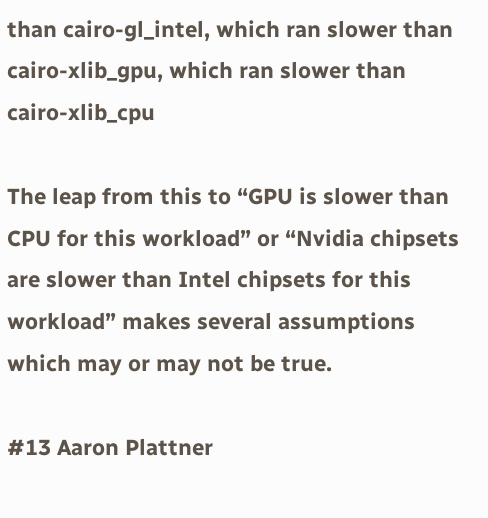than cairo-gl_intel, which ran slower than cairo-xlib_gpu, which ran slower than cairo-xlib_cpu

The leap from this to “GPU is slower than CPU for this workload” or “Nvidia chipsets are slower than Intel chipsets for this workload” makes several assumptions which may or may not be true.

#13 Aaron Plattner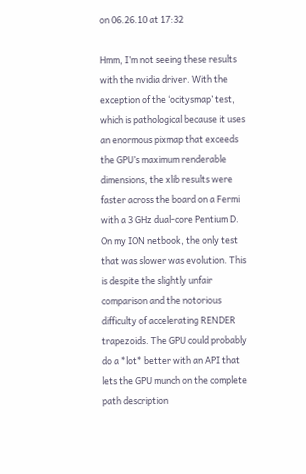on 06.26.10 at 17:32

Hmm, I’m not seeing these results with the nvidia driver. With the exception of the ‘ocitysmap’ test, which is pathological because it uses an enormous pixmap that exceeds the GPU’s maximum renderable dimensions, the xlib results were faster across the board on a Fermi with a 3 GHz dual-core Pentium D. On my ION netbook, the only test that was slower was evolution. This is despite the slightly unfair comparison and the notorious difficulty of accelerating RENDER trapezoids. The GPU could probably do a *lot* better with an API that lets the GPU munch on the complete path description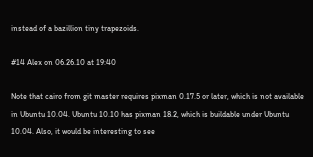instead of a bazillion tiny trapezoids.

#14 Alex on 06.26.10 at 19:40

Note that cairo from git master requires pixman 0.17.5 or later, which is not available in Ubuntu 10.04. Ubuntu 10.10 has pixman 18.2, which is buildable under Ubuntu 10.04. Also, it would be interesting to see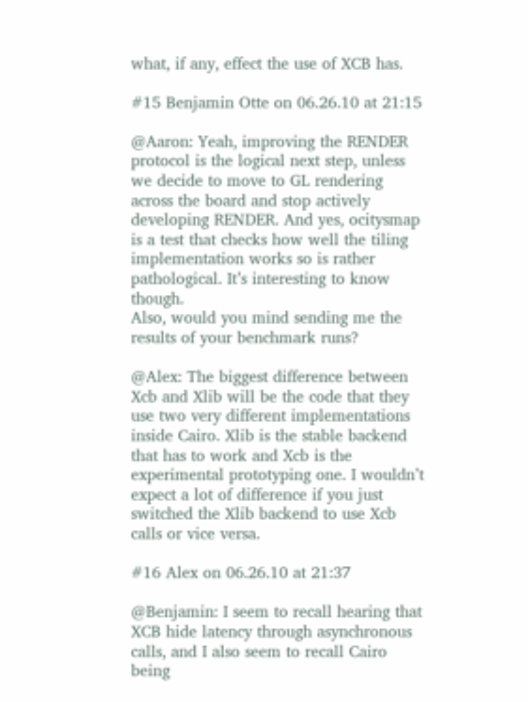what, if any, effect the use of XCB has.

#15 Benjamin Otte on 06.26.10 at 21:15

@Aaron: Yeah, improving the RENDER protocol is the logical next step, unless we decide to move to GL rendering across the board and stop actively developing RENDER. And yes, ocitysmap is a test that checks how well the tiling implementation works so is rather pathological. It’s interesting to know though.
Also, would you mind sending me the results of your benchmark runs?

@Alex: The biggest difference between Xcb and Xlib will be the code that they use two very different implementations inside Cairo. Xlib is the stable backend that has to work and Xcb is the experimental prototyping one. I wouldn’t expect a lot of difference if you just switched the Xlib backend to use Xcb calls or vice versa.

#16 Alex on 06.26.10 at 21:37

@Benjamin: I seem to recall hearing that XCB hide latency through asynchronous calls, and I also seem to recall Cairo being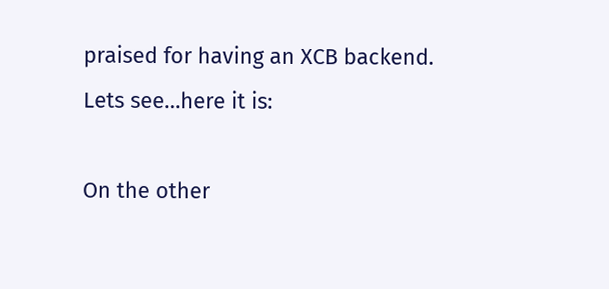praised for having an XCB backend. Lets see…here it is:

On the other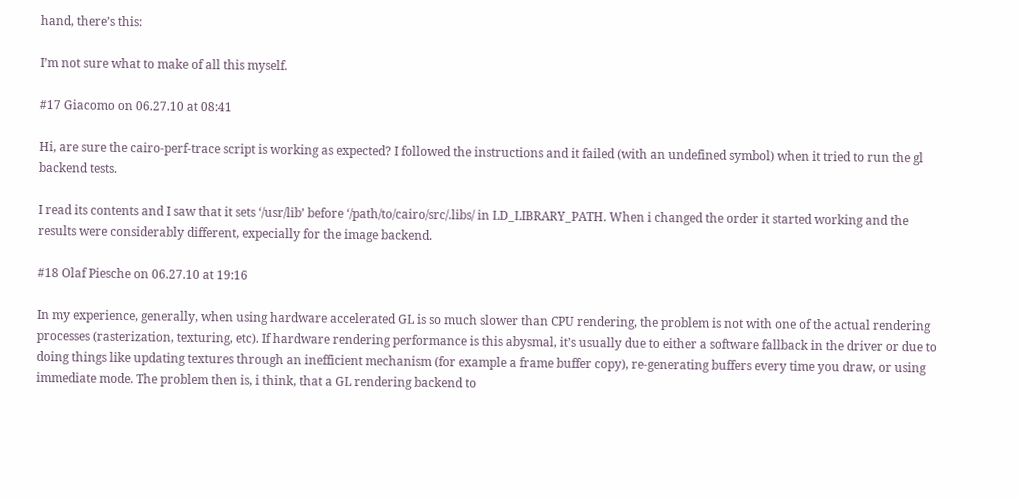hand, there’s this:

I’m not sure what to make of all this myself.

#17 Giacomo on 06.27.10 at 08:41

Hi, are sure the cairo-perf-trace script is working as expected? I followed the instructions and it failed (with an undefined symbol) when it tried to run the gl backend tests.

I read its contents and I saw that it sets ‘/usr/lib’ before ‘/path/to/cairo/src/.libs/ in LD_LIBRARY_PATH. When i changed the order it started working and the results were considerably different, expecially for the image backend.

#18 Olaf Piesche on 06.27.10 at 19:16

In my experience, generally, when using hardware accelerated GL is so much slower than CPU rendering, the problem is not with one of the actual rendering processes (rasterization, texturing, etc). If hardware rendering performance is this abysmal, it’s usually due to either a software fallback in the driver or due to doing things like updating textures through an inefficient mechanism (for example a frame buffer copy), re-generating buffers every time you draw, or using immediate mode. The problem then is, i think, that a GL rendering backend to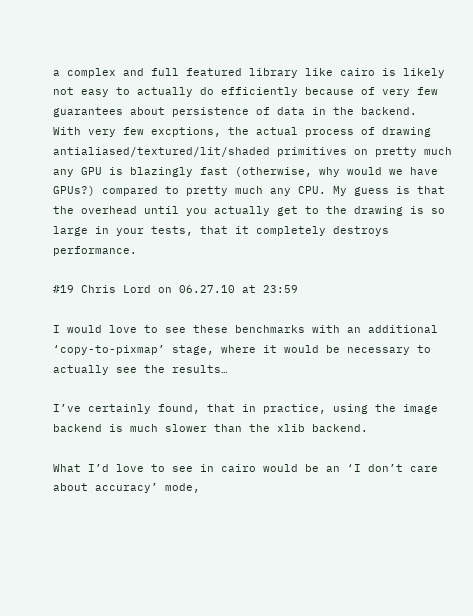a complex and full featured library like cairo is likely not easy to actually do efficiently because of very few guarantees about persistence of data in the backend.
With very few excptions, the actual process of drawing antialiased/textured/lit/shaded primitives on pretty much any GPU is blazingly fast (otherwise, why would we have GPUs?) compared to pretty much any CPU. My guess is that the overhead until you actually get to the drawing is so large in your tests, that it completely destroys performance.

#19 Chris Lord on 06.27.10 at 23:59

I would love to see these benchmarks with an additional ‘copy-to-pixmap’ stage, where it would be necessary to actually see the results…

I’ve certainly found, that in practice, using the image backend is much slower than the xlib backend.

What I’d love to see in cairo would be an ‘I don’t care about accuracy’ mode,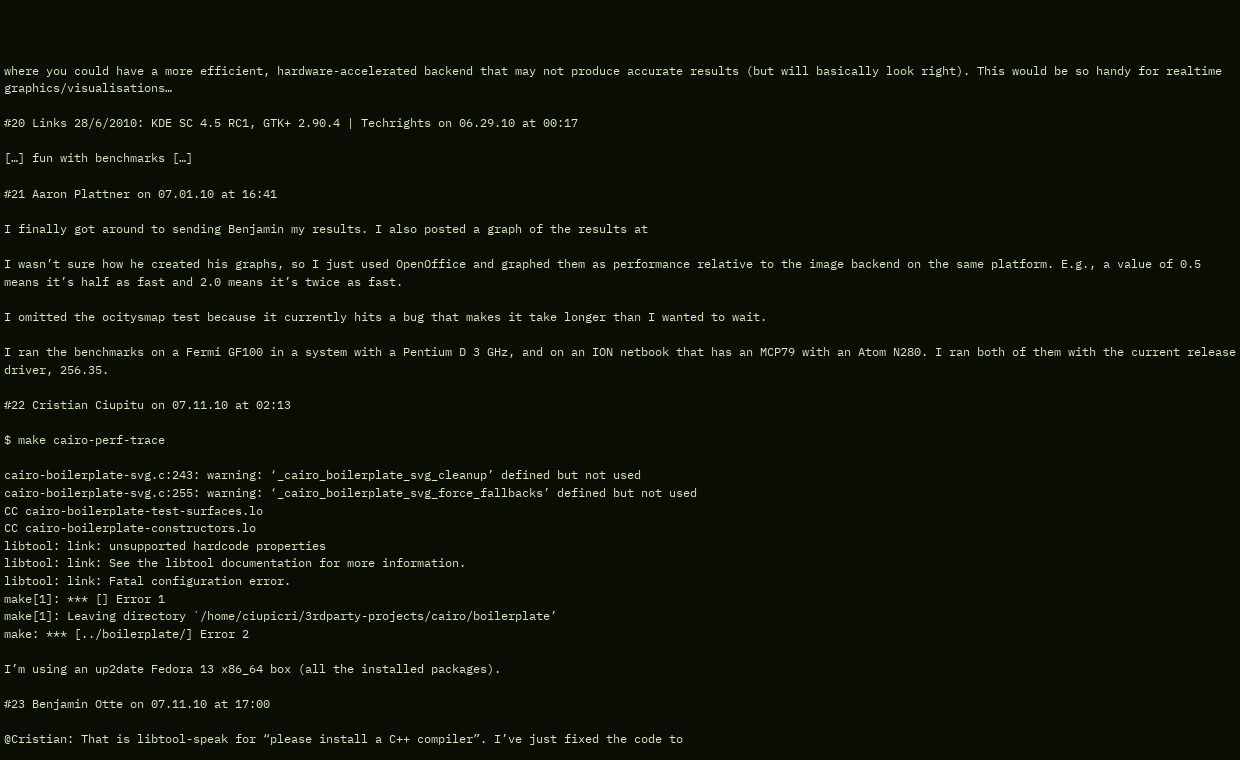where you could have a more efficient, hardware-accelerated backend that may not produce accurate results (but will basically look right). This would be so handy for realtime graphics/visualisations…

#20 Links 28/6/2010: KDE SC 4.5 RC1, GTK+ 2.90.4 | Techrights on 06.29.10 at 00:17

[…] fun with benchmarks […]

#21 Aaron Plattner on 07.01.10 at 16:41

I finally got around to sending Benjamin my results. I also posted a graph of the results at

I wasn’t sure how he created his graphs, so I just used OpenOffice and graphed them as performance relative to the image backend on the same platform. E.g., a value of 0.5 means it’s half as fast and 2.0 means it’s twice as fast.

I omitted the ocitysmap test because it currently hits a bug that makes it take longer than I wanted to wait.

I ran the benchmarks on a Fermi GF100 in a system with a Pentium D 3 GHz, and on an ION netbook that has an MCP79 with an Atom N280. I ran both of them with the current release driver, 256.35.

#22 Cristian Ciupitu on 07.11.10 at 02:13

$ make cairo-perf-trace

cairo-boilerplate-svg.c:243: warning: ‘_cairo_boilerplate_svg_cleanup’ defined but not used
cairo-boilerplate-svg.c:255: warning: ‘_cairo_boilerplate_svg_force_fallbacks’ defined but not used
CC cairo-boilerplate-test-surfaces.lo
CC cairo-boilerplate-constructors.lo
libtool: link: unsupported hardcode properties
libtool: link: See the libtool documentation for more information.
libtool: link: Fatal configuration error.
make[1]: *** [] Error 1
make[1]: Leaving directory `/home/ciupicri/3rdparty-projects/cairo/boilerplate’
make: *** [../boilerplate/] Error 2

I’m using an up2date Fedora 13 x86_64 box (all the installed packages).

#23 Benjamin Otte on 07.11.10 at 17:00

@Cristian: That is libtool-speak for “please install a C++ compiler”. I’ve just fixed the code to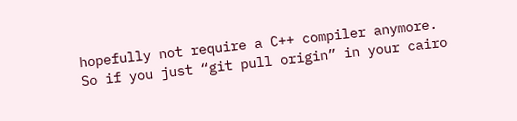hopefully not require a C++ compiler anymore.
So if you just “git pull origin” in your cairo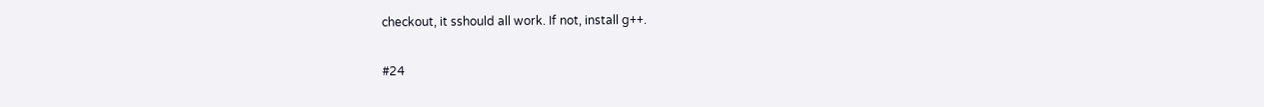checkout, it sshould all work. If not, install g++.

#24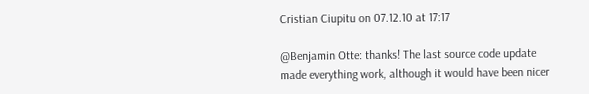Cristian Ciupitu on 07.12.10 at 17:17

@Benjamin Otte: thanks! The last source code update made everything work, although it would have been nicer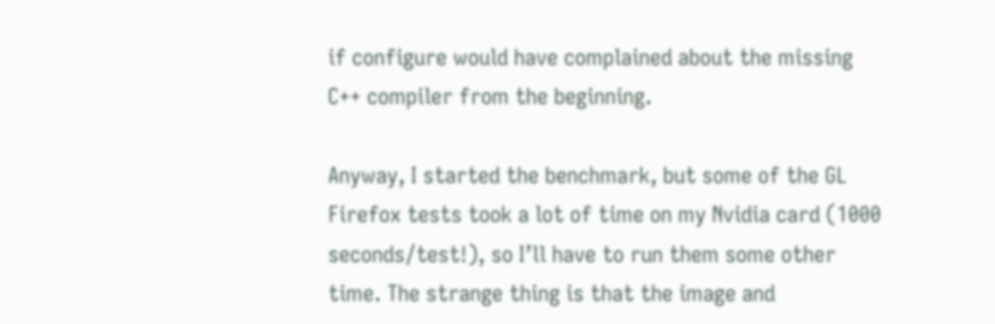if configure would have complained about the missing C++ compiler from the beginning.

Anyway, I started the benchmark, but some of the GL Firefox tests took a lot of time on my Nvidia card (1000 seconds/test!), so I’ll have to run them some other time. The strange thing is that the image and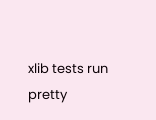xlib tests run pretty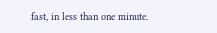fast, in less than one minute.